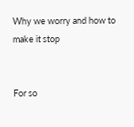Why we worry and how to make it stop


For so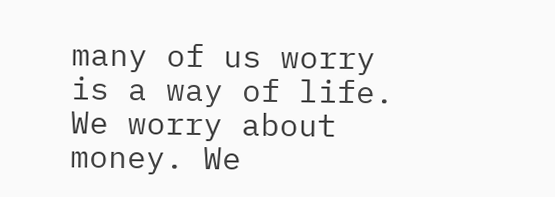many of us worry is a way of life. We worry about money. We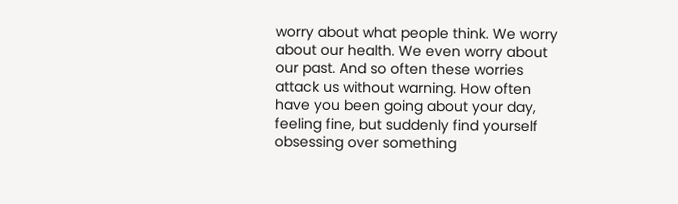worry about what people think. We worry about our health. We even worry about our past. And so often these worries attack us without warning. How often have you been going about your day, feeling fine, but suddenly find yourself obsessing over something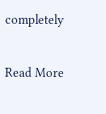completely

Read More